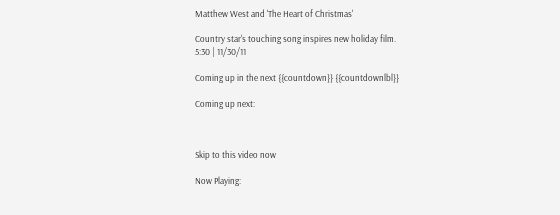Matthew West and 'The Heart of Christmas'

Country star's touching song inspires new holiday film.
5:30 | 11/30/11

Coming up in the next {{countdown}} {{countdownlbl}}

Coming up next:



Skip to this video now

Now Playing: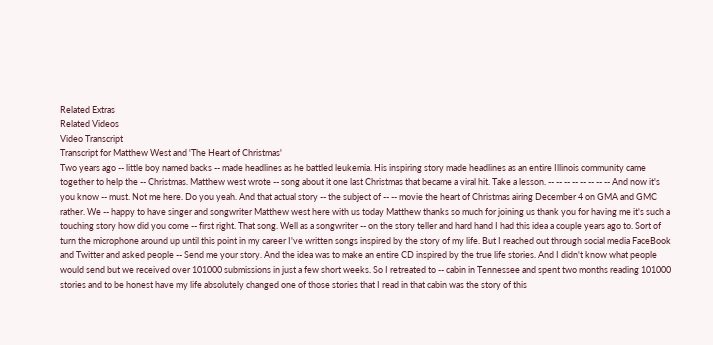Related Extras
Related Videos
Video Transcript
Transcript for Matthew West and 'The Heart of Christmas'
Two years ago -- little boy named backs -- made headlines as he battled leukemia. His inspiring story made headlines as an entire Illinois community came together to help the -- Christmas. Matthew west wrote -- song about it one last Christmas that became a viral hit. Take a lesson. -- -- -- -- -- -- -- -- And now it's you know -- must. Not me here. Do you yeah. And that actual story -- the subject of -- -- movie the heart of Christmas airing December 4 on GMA and GMC rather. We -- happy to have singer and songwriter Matthew west here with us today Matthew thanks so much for joining us thank you for having me it's such a touching story how did you come -- first right. That song. Well as a songwriter -- on the story teller and hard hand I had this idea a couple years ago to. Sort of turn the microphone around up until this point in my career I've written songs inspired by the story of my life. But I reached out through social media FaceBook and Twitter and asked people -- Send me your story. And the idea was to make an entire CD inspired by the true life stories. And I didn't know what people would send but we received over 101000 submissions in just a few short weeks. So I retreated to -- cabin in Tennessee and spent two months reading 101000 stories and to be honest have my life absolutely changed one of those stories that I read in that cabin was the story of this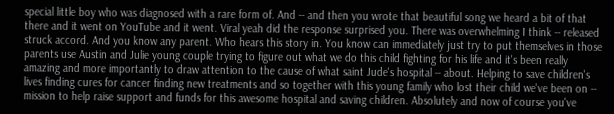special little boy who was diagnosed with a rare form of. And -- and then you wrote that beautiful song we heard a bit of that there and it went on YouTube and it went. Viral yeah did the response surprised you. There was overwhelming I think -- released struck accord. And you know any parent. Who hears this story in. You know can immediately just try to put themselves in those parents use Austin and Julie young couple trying to figure out what we do this child fighting for his life and it's been really amazing and more importantly to draw attention to the cause of what saint Jude's hospital -- about. Helping to save children's lives finding cures for cancer finding new treatments and so together with this young family who lost their child we've been on -- mission to help raise support and funds for this awesome hospital and saving children. Absolutely and now of course you've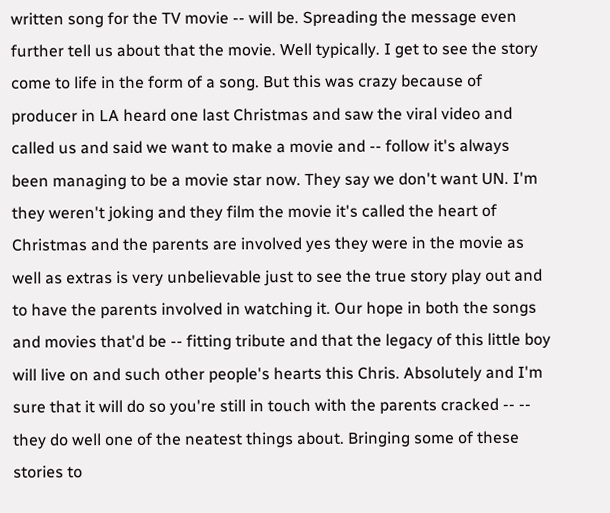written song for the TV movie -- will be. Spreading the message even further tell us about that the movie. Well typically. I get to see the story come to life in the form of a song. But this was crazy because of producer in LA heard one last Christmas and saw the viral video and called us and said we want to make a movie and -- follow it's always been managing to be a movie star now. They say we don't want UN. I'm they weren't joking and they film the movie it's called the heart of Christmas and the parents are involved yes they were in the movie as well as extras is very unbelievable just to see the true story play out and to have the parents involved in watching it. Our hope in both the songs and movies that'd be -- fitting tribute and that the legacy of this little boy will live on and such other people's hearts this Chris. Absolutely and I'm sure that it will do so you're still in touch with the parents cracked -- -- they do well one of the neatest things about. Bringing some of these stories to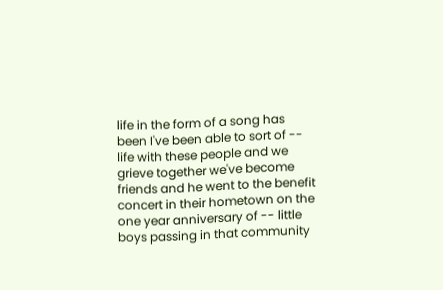life in the form of a song has been I've been able to sort of -- life with these people and we grieve together we've become friends and he went to the benefit concert in their hometown on the one year anniversary of -- little boys passing in that community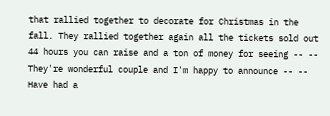that rallied together to decorate for Christmas in the fall. They rallied together again all the tickets sold out 44 hours you can raise and a ton of money for seeing -- -- They're wonderful couple and I'm happy to announce -- -- Have had a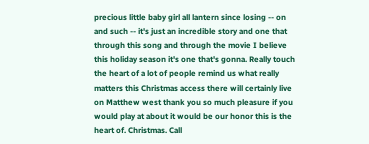precious little baby girl all lantern since losing -- on and such -- it's just an incredible story and one that through this song and through the movie I believe this holiday season it's one that's gonna. Really touch the heart of a lot of people remind us what really matters this Christmas access there will certainly live on Matthew west thank you so much pleasure if you would play at about it would be our honor this is the heart of. Christmas. Call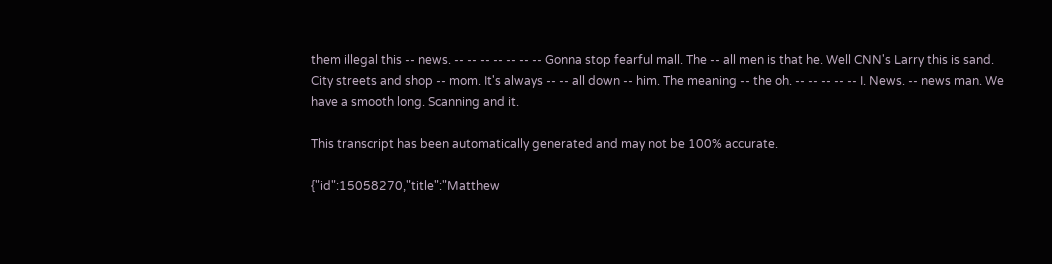them illegal this -- news. -- -- -- -- -- -- -- Gonna stop fearful mall. The -- all men is that he. Well CNN's Larry this is sand. City streets and shop -- mom. It's always -- -- all down -- him. The meaning -- the oh. -- -- -- -- -- I. News. -- news man. We have a smooth long. Scanning and it.

This transcript has been automatically generated and may not be 100% accurate.

{"id":15058270,"title":"Matthew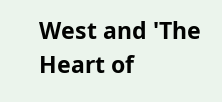West and 'The Heart of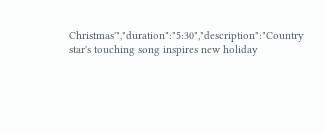Christmas'","duration":"5:30","description":"Country star's touching song inspires new holiday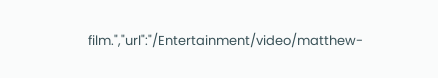film.","url":"/Entertainment/video/matthew-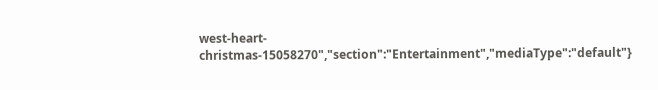west-heart-christmas-15058270","section":"Entertainment","mediaType":"default"}